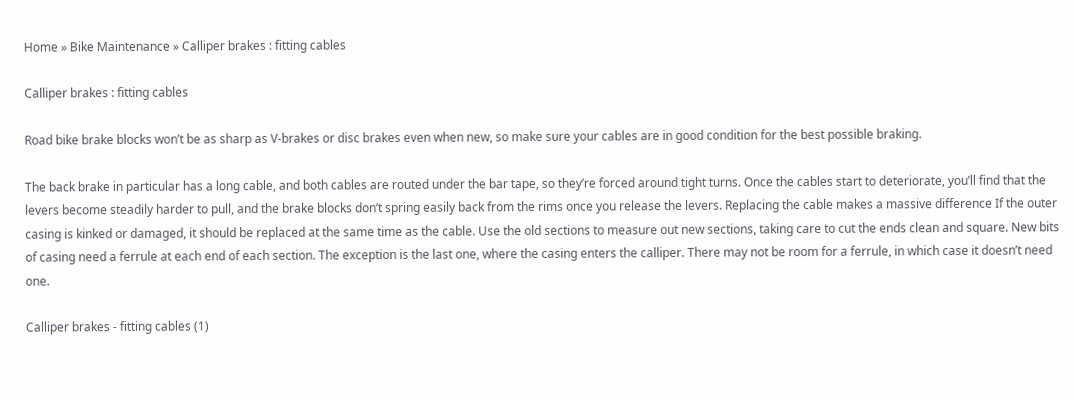Home » Bike Maintenance » Calliper brakes : fitting cables

Calliper brakes : fitting cables

Road bike brake blocks won’t be as sharp as V-brakes or disc brakes even when new, so make sure your cables are in good condition for the best possible braking.

The back brake in particular has a long cable, and both cables are routed under the bar tape, so they’re forced around tight turns. Once the cables start to deteriorate, you’ll find that the levers become steadily harder to pull, and the brake blocks don’t spring easily back from the rims once you release the levers. Replacing the cable makes a massive difference If the outer casing is kinked or damaged, it should be replaced at the same time as the cable. Use the old sections to measure out new sections, taking care to cut the ends clean and square. New bits of casing need a ferrule at each end of each section. The exception is the last one, where the casing enters the calliper. There may not be room for a ferrule, in which case it doesn’t need one.

Calliper brakes - fitting cables (1)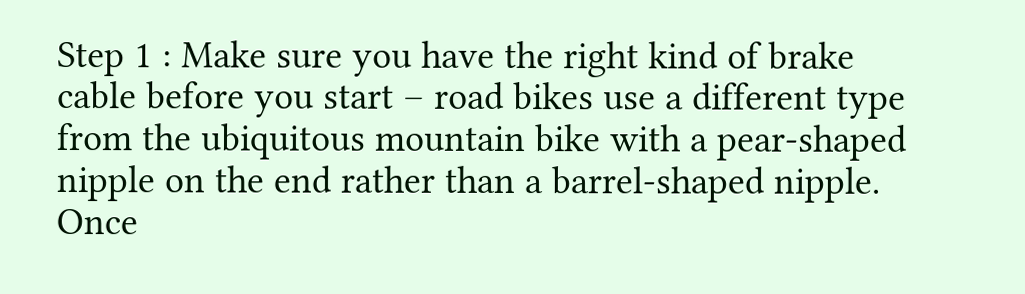Step 1 : Make sure you have the right kind of brake cable before you start – road bikes use a different type from the ubiquitous mountain bike with a pear-shaped nipple on the end rather than a barrel-shaped nipple. Once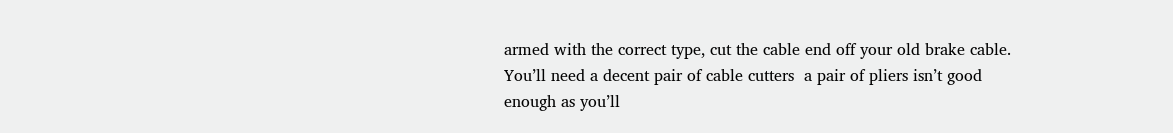armed with the correct type, cut the cable end off your old brake cable. You’ll need a decent pair of cable cutters  a pair of pliers isn’t good enough as you’ll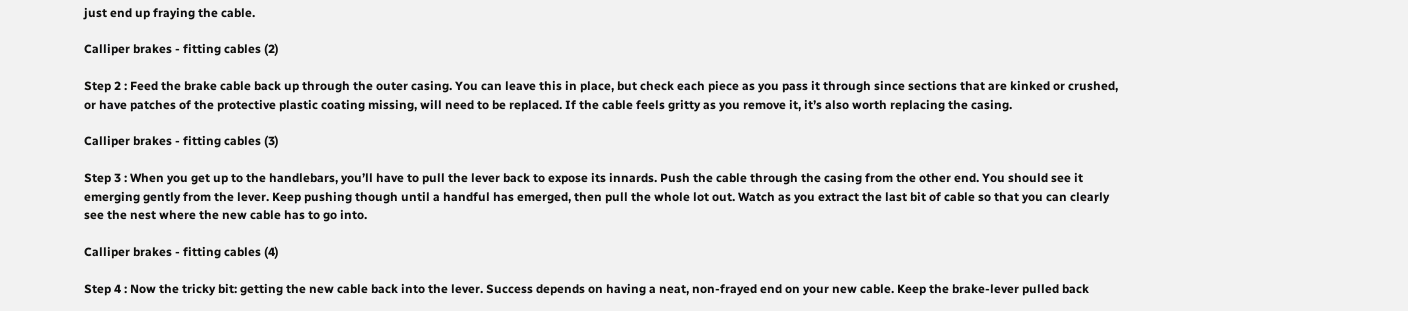just end up fraying the cable.

Calliper brakes - fitting cables (2)

Step 2 : Feed the brake cable back up through the outer casing. You can leave this in place, but check each piece as you pass it through since sections that are kinked or crushed, or have patches of the protective plastic coating missing, will need to be replaced. If the cable feels gritty as you remove it, it’s also worth replacing the casing.

Calliper brakes - fitting cables (3)

Step 3 : When you get up to the handlebars, you’ll have to pull the lever back to expose its innards. Push the cable through the casing from the other end. You should see it emerging gently from the lever. Keep pushing though until a handful has emerged, then pull the whole lot out. Watch as you extract the last bit of cable so that you can clearly see the nest where the new cable has to go into.

Calliper brakes - fitting cables (4)

Step 4 : Now the tricky bit: getting the new cable back into the lever. Success depends on having a neat, non-frayed end on your new cable. Keep the brake-lever pulled back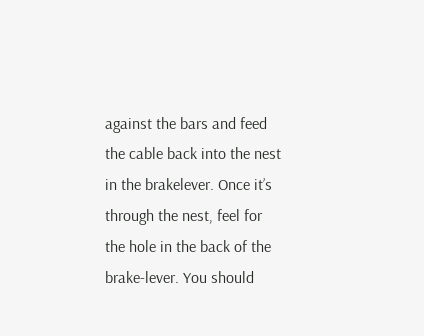against the bars and feed the cable back into the nest in the brakelever. Once it’s through the nest, feel for the hole in the back of the brake-lever. You should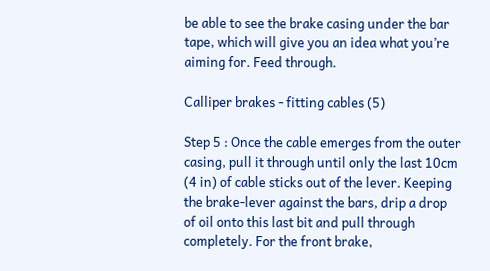be able to see the brake casing under the bar tape, which will give you an idea what you’re aiming for. Feed through.

Calliper brakes - fitting cables (5)

Step 5 : Once the cable emerges from the outer casing, pull it through until only the last 10cm (4 in) of cable sticks out of the lever. Keeping the brake-lever against the bars, drip a drop of oil onto this last bit and pull through completely. For the front brake,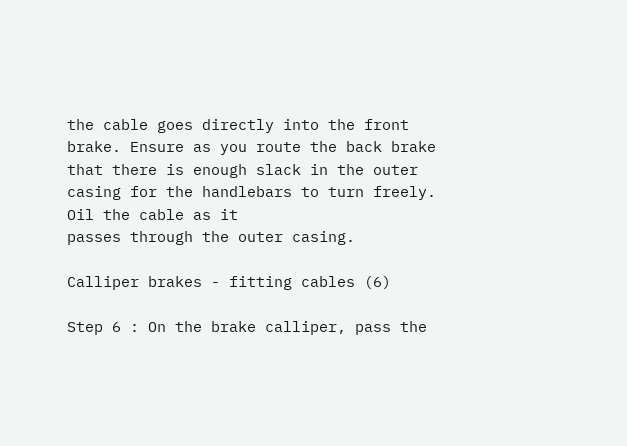the cable goes directly into the front brake. Ensure as you route the back brake that there is enough slack in the outer casing for the handlebars to turn freely. Oil the cable as it
passes through the outer casing.

Calliper brakes - fitting cables (6)

Step 6 : On the brake calliper, pass the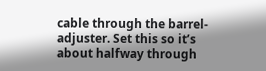cable through the barrel-adjuster. Set this so it’s about halfway through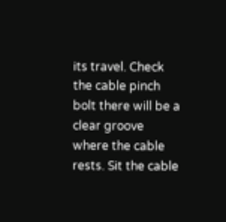its travel. Check the cable pinch bolt there will be a clear groove where the cable rests. Sit the cable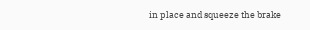in place and squeeze the brake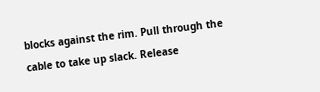blocks against the rim. Pull through the cable to take up slack. Release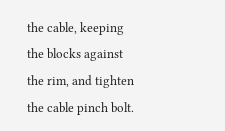the cable, keeping the blocks against the rim, and tighten the cable pinch bolt.